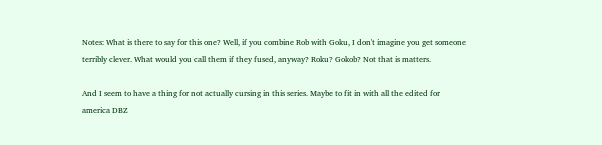Notes: What is there to say for this one? Well, if you combine Rob with Goku, I don't imagine you get someone terribly clever. What would you call them if they fused, anyway? Roku? Gokob? Not that is matters.

And I seem to have a thing for not actually cursing in this series. Maybe to fit in with all the edited for america DBZ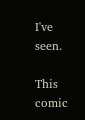I've seen.

This comic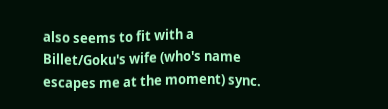also seems to fit with a Billet/Goku's wife (who's name escapes me at the moment) sync.